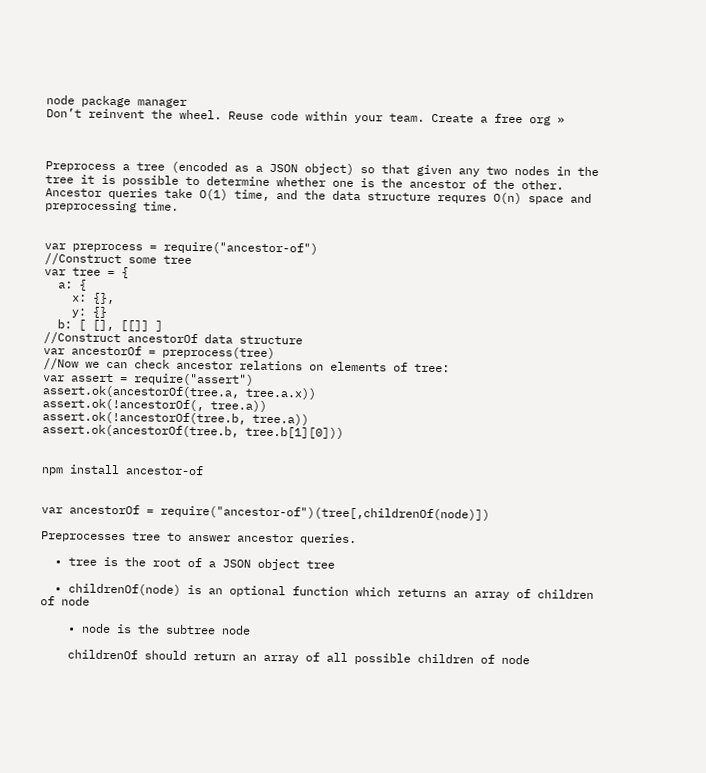node package manager
Don’t reinvent the wheel. Reuse code within your team. Create a free org »



Preprocess a tree (encoded as a JSON object) so that given any two nodes in the tree it is possible to determine whether one is the ancestor of the other. Ancestor queries take O(1) time, and the data structure requres O(n) space and preprocessing time.


var preprocess = require("ancestor-of")
//Construct some tree
var tree = {
  a: {
    x: {},
    y: {}
  b: [ [], [[]] ]
//Construct ancestorOf data structure
var ancestorOf = preprocess(tree)
//Now we can check ancestor relations on elements of tree:
var assert = require("assert")
assert.ok(ancestorOf(tree.a, tree.a.x))
assert.ok(!ancestorOf(, tree.a))
assert.ok(!ancestorOf(tree.b, tree.a))
assert.ok(ancestorOf(tree.b, tree.b[1][0]))


npm install ancestor-of


var ancestorOf = require("ancestor-of")(tree[,childrenOf(node)])

Preprocesses tree to answer ancestor queries.

  • tree is the root of a JSON object tree

  • childrenOf(node) is an optional function which returns an array of children of node

    • node is the subtree node

    childrenOf should return an array of all possible children of node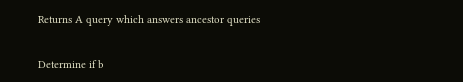Returns A query which answers ancestor queries


Determine if b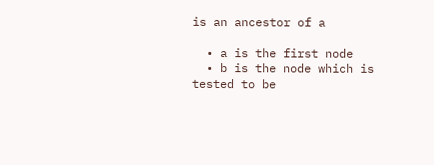is an ancestor of a

  • a is the first node
  • b is the node which is tested to be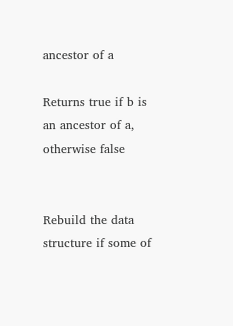ancestor of a

Returns true if b is an ancestor of a, otherwise false


Rebuild the data structure if some of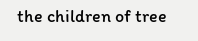the children of tree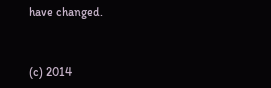have changed.


(c) 2014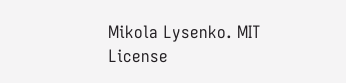Mikola Lysenko. MIT License